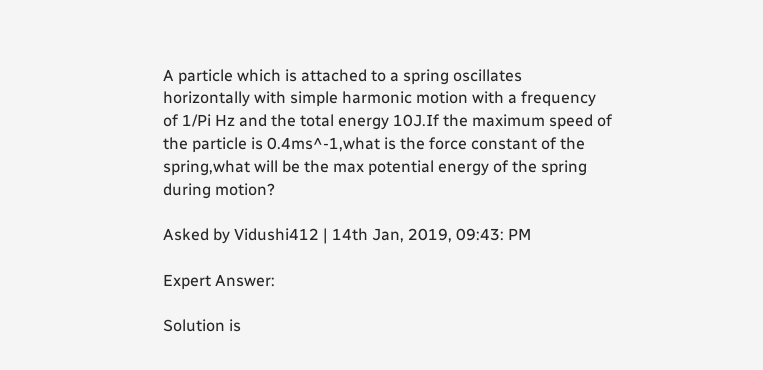A particle which is attached to a spring oscillates horizontally with simple harmonic motion with a frequency of 1/Pi Hz and the total energy 10J.If the maximum speed of the particle is 0.4ms^-1,what is the force constant of the spring,what will be the max potential energy of the spring during motion?

Asked by Vidushi412 | 14th Jan, 2019, 09:43: PM

Expert Answer:

Solution is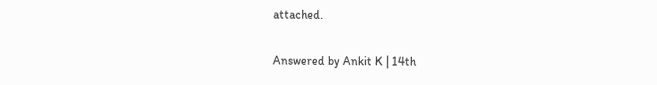attached.

Answered by Ankit K | 14th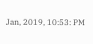Jan, 2019, 10:53: PM